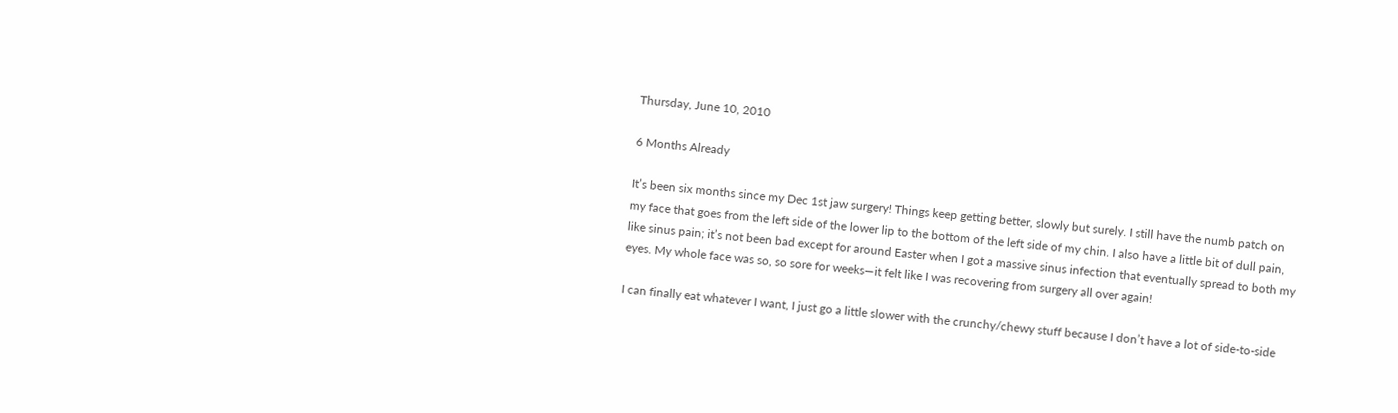Thursday, June 10, 2010

6 Months Already

It’s been six months since my Dec 1st jaw surgery! Things keep getting better, slowly but surely. I still have the numb patch on my face that goes from the left side of the lower lip to the bottom of the left side of my chin. I also have a little bit of dull pain, like sinus pain; it’s not been bad except for around Easter when I got a massive sinus infection that eventually spread to both my eyes. My whole face was so, so sore for weeks—it felt like I was recovering from surgery all over again!

I can finally eat whatever I want, I just go a little slower with the crunchy/chewy stuff because I don’t have a lot of side-to-side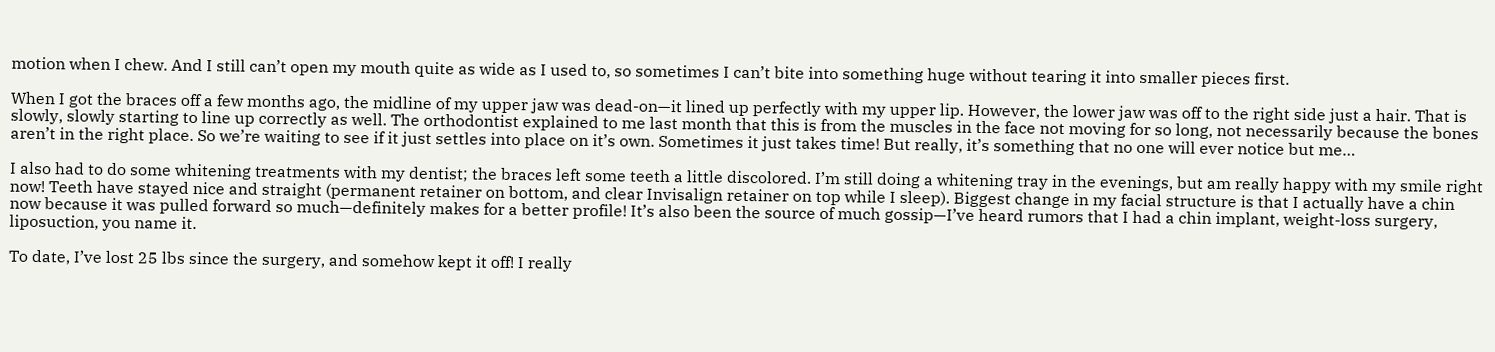motion when I chew. And I still can’t open my mouth quite as wide as I used to, so sometimes I can’t bite into something huge without tearing it into smaller pieces first.

When I got the braces off a few months ago, the midline of my upper jaw was dead-on—it lined up perfectly with my upper lip. However, the lower jaw was off to the right side just a hair. That is slowly, slowly starting to line up correctly as well. The orthodontist explained to me last month that this is from the muscles in the face not moving for so long, not necessarily because the bones aren’t in the right place. So we’re waiting to see if it just settles into place on it’s own. Sometimes it just takes time! But really, it’s something that no one will ever notice but me…

I also had to do some whitening treatments with my dentist; the braces left some teeth a little discolored. I’m still doing a whitening tray in the evenings, but am really happy with my smile right now! Teeth have stayed nice and straight (permanent retainer on bottom, and clear Invisalign retainer on top while I sleep). Biggest change in my facial structure is that I actually have a chin now because it was pulled forward so much—definitely makes for a better profile! It’s also been the source of much gossip—I’ve heard rumors that I had a chin implant, weight-loss surgery, liposuction, you name it.

To date, I’ve lost 25 lbs since the surgery, and somehow kept it off! I really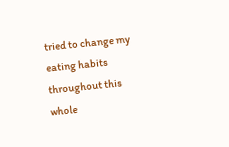tried to change my eating habits throughout this whole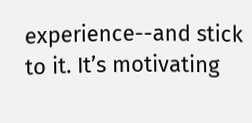experience--and stick to it. It’s motivating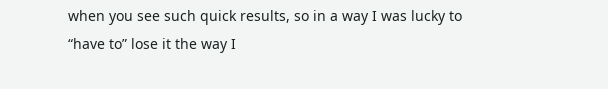when you see such quick results, so in a way I was lucky to “have to” lose it the way I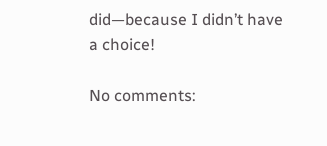did—because I didn’t have a choice!

No comments: